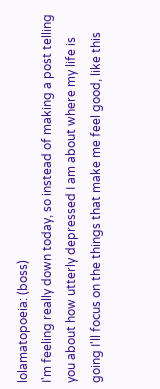lolamatopoeia: (boss)
I'm feeling really down today, so instead of making a post telling you about how utterly depressed I am about where my life is going I'll focus on the things that make me feel good, like this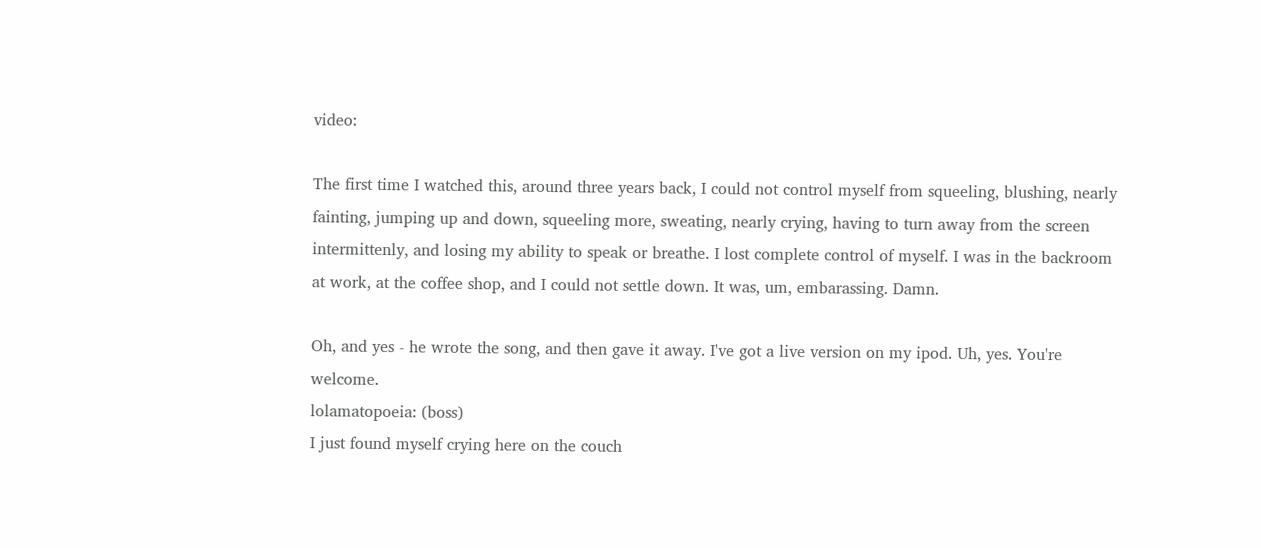video:

The first time I watched this, around three years back, I could not control myself from squeeling, blushing, nearly fainting, jumping up and down, squeeling more, sweating, nearly crying, having to turn away from the screen intermittenly, and losing my ability to speak or breathe. I lost complete control of myself. I was in the backroom at work, at the coffee shop, and I could not settle down. It was, um, embarassing. Damn.

Oh, and yes - he wrote the song, and then gave it away. I've got a live version on my ipod. Uh, yes. You're welcome.
lolamatopoeia: (boss)
I just found myself crying here on the couch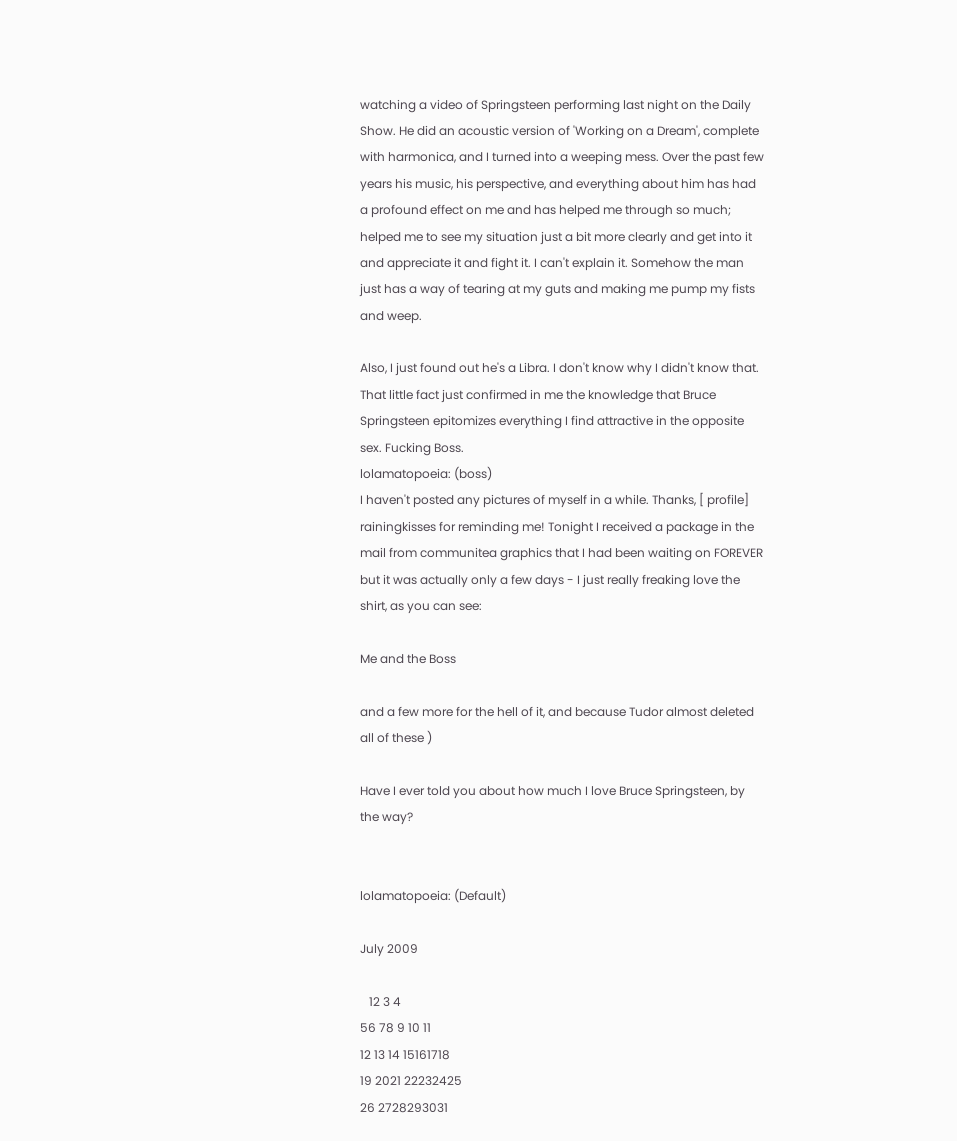watching a video of Springsteen performing last night on the Daily Show. He did an acoustic version of 'Working on a Dream', complete with harmonica, and I turned into a weeping mess. Over the past few years his music, his perspective, and everything about him has had a profound effect on me and has helped me through so much; helped me to see my situation just a bit more clearly and get into it and appreciate it and fight it. I can't explain it. Somehow the man just has a way of tearing at my guts and making me pump my fists and weep.

Also, I just found out he's a Libra. I don't know why I didn't know that. That little fact just confirmed in me the knowledge that Bruce Springsteen epitomizes everything I find attractive in the opposite sex. Fucking Boss.
lolamatopoeia: (boss)
I haven't posted any pictures of myself in a while. Thanks, [ profile] rainingkisses for reminding me! Tonight I received a package in the mail from communitea graphics that I had been waiting on FOREVER but it was actually only a few days - I just really freaking love the shirt, as you can see:

Me and the Boss

and a few more for the hell of it, and because Tudor almost deleted all of these )

Have I ever told you about how much I love Bruce Springsteen, by the way?


lolamatopoeia: (Default)

July 2009

   12 3 4
56 78 9 10 11
12 13 14 15161718
19 2021 22232425
26 2728293031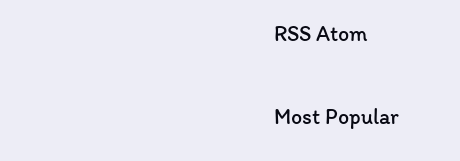RSS Atom

Most Popular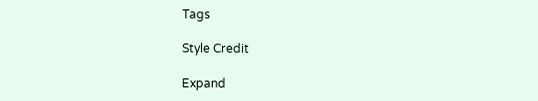Tags

Style Credit

Expand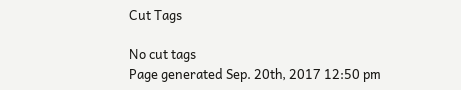Cut Tags

No cut tags
Page generated Sep. 20th, 2017 12:50 pm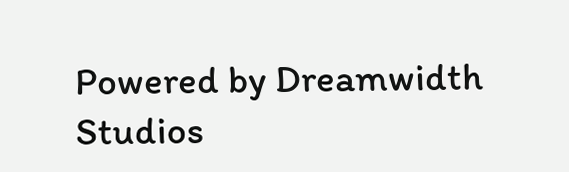Powered by Dreamwidth Studios